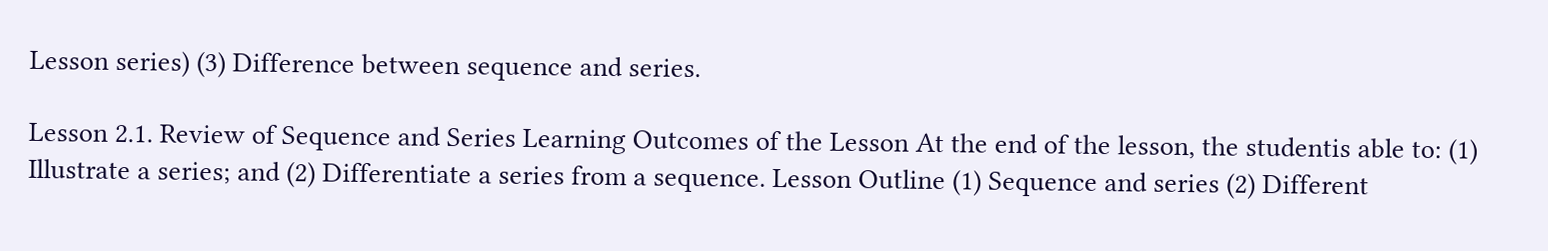Lesson series) (3) Difference between sequence and series.

Lesson 2.1. Review of Sequence and Series Learning Outcomes of the Lesson At the end of the lesson, the studentis able to: (1) Illustrate a series; and (2) Differentiate a series from a sequence. Lesson Outline (1) Sequence and series (2) Different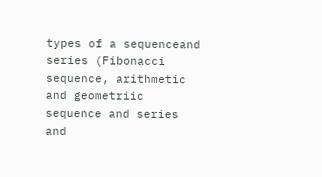types of a sequenceand series (Fibonacci sequence, arithmetic and geometriic sequence and series and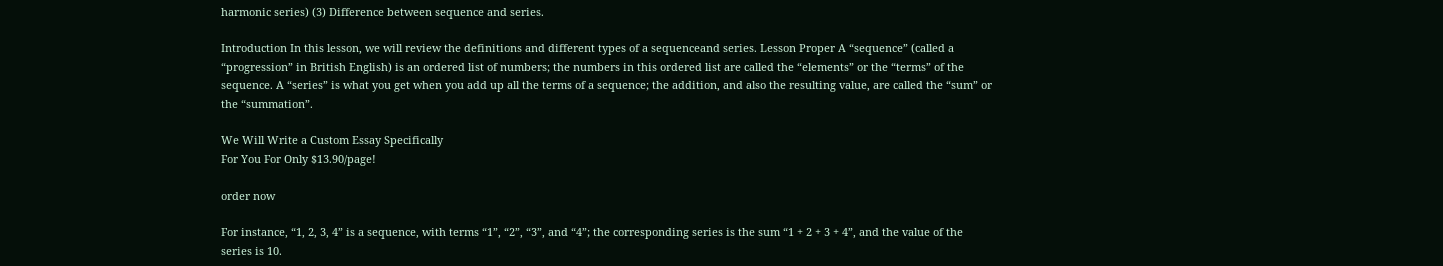harmonic series) (3) Difference between sequence and series.

Introduction In this lesson, we will review the definitions and different types of a sequenceand series. Lesson Proper A “sequence” (called a “progression” in British English) is an ordered list of numbers; the numbers in this ordered list are called the “elements” or the “terms” of the sequence. A “series” is what you get when you add up all the terms of a sequence; the addition, and also the resulting value, are called the “sum” or the “summation”.

We Will Write a Custom Essay Specifically
For You For Only $13.90/page!

order now

For instance, “1, 2, 3, 4” is a sequence, with terms “1”, “2”, “3”, and “4”; the corresponding series is the sum “1 + 2 + 3 + 4”, and the value of the series is 10.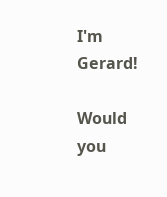I'm Gerard!

Would you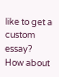like to get a custom essay? How about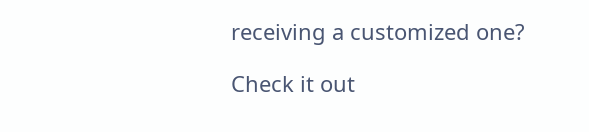receiving a customized one?

Check it out